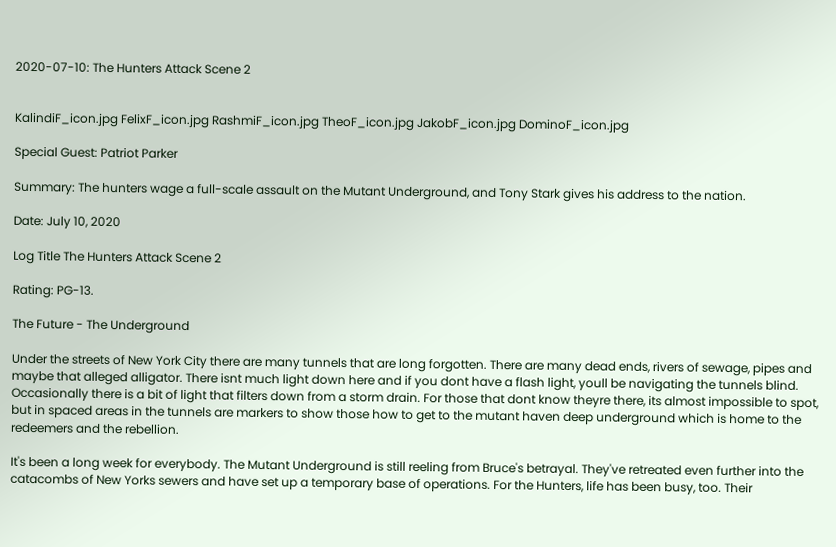2020-07-10: The Hunters Attack Scene 2


KalindiF_icon.jpg FelixF_icon.jpg RashmiF_icon.jpg TheoF_icon.jpg JakobF_icon.jpg DominoF_icon.jpg

Special Guest: Patriot Parker

Summary: The hunters wage a full-scale assault on the Mutant Underground, and Tony Stark gives his address to the nation.

Date: July 10, 2020

Log Title The Hunters Attack Scene 2

Rating: PG-13.

The Future - The Underground

Under the streets of New York City there are many tunnels that are long forgotten. There are many dead ends, rivers of sewage, pipes and maybe that alleged alligator. There isnt much light down here and if you dont have a flash light, youll be navigating the tunnels blind. Occasionally there is a bit of light that filters down from a storm drain. For those that dont know theyre there, its almost impossible to spot, but in spaced areas in the tunnels are markers to show those how to get to the mutant haven deep underground which is home to the redeemers and the rebellion.

It's been a long week for everybody. The Mutant Underground is still reeling from Bruce's betrayal. They've retreated even further into the catacombs of New Yorks sewers and have set up a temporary base of operations. For the Hunters, life has been busy, too. Their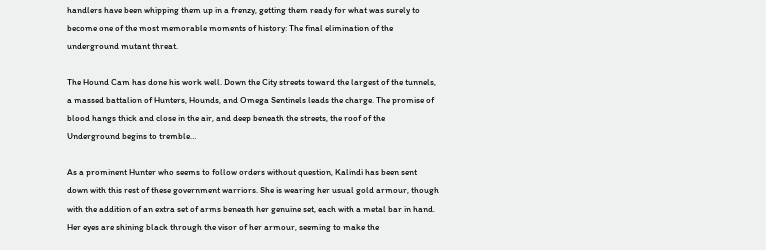handlers have been whipping them up in a frenzy, getting them ready for what was surely to become one of the most memorable moments of history: The final elimination of the underground mutant threat.

The Hound Cam has done his work well. Down the City streets toward the largest of the tunnels, a massed battalion of Hunters, Hounds, and Omega Sentinels leads the charge. The promise of blood hangs thick and close in the air, and deep beneath the streets, the roof of the Underground begins to tremble…

As a prominent Hunter who seems to follow orders without question, Kalindi has been sent down with this rest of these government warriors. She is wearing her usual gold armour, though with the addition of an extra set of arms beneath her genuine set, each with a metal bar in hand. Her eyes are shining black through the visor of her armour, seeming to make the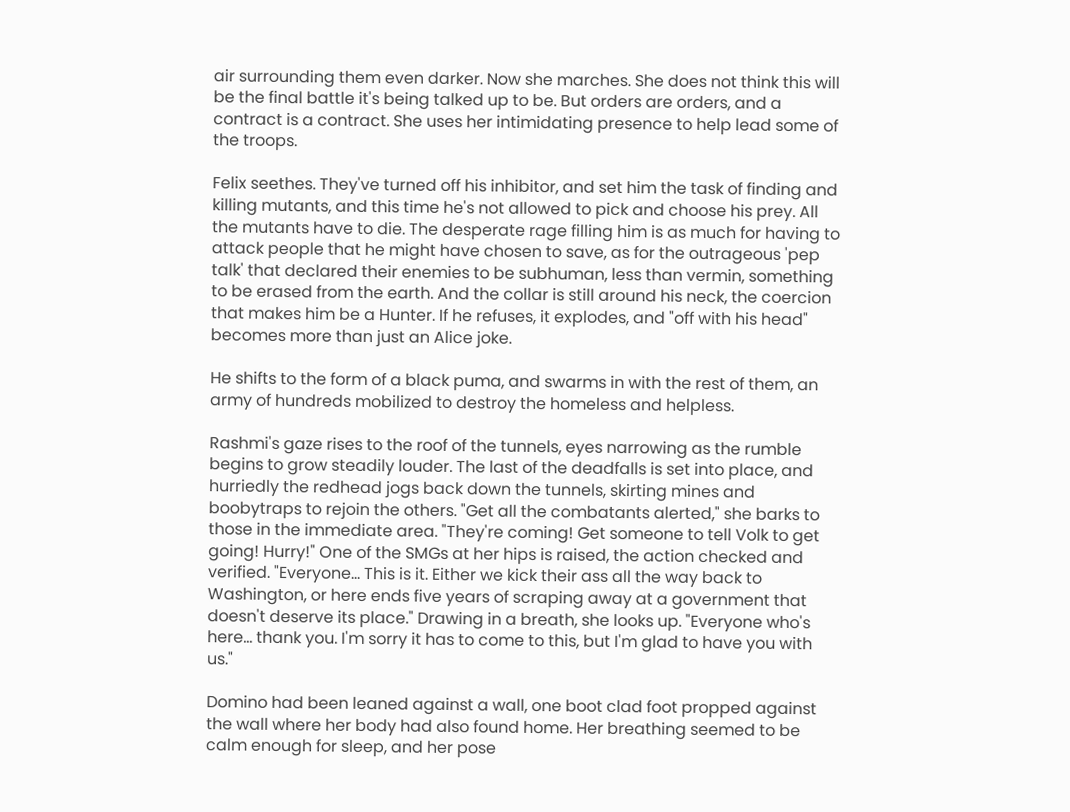air surrounding them even darker. Now she marches. She does not think this will be the final battle it's being talked up to be. But orders are orders, and a contract is a contract. She uses her intimidating presence to help lead some of the troops.

Felix seethes. They've turned off his inhibitor, and set him the task of finding and killing mutants, and this time he's not allowed to pick and choose his prey. All the mutants have to die. The desperate rage filling him is as much for having to attack people that he might have chosen to save, as for the outrageous 'pep talk' that declared their enemies to be subhuman, less than vermin, something to be erased from the earth. And the collar is still around his neck, the coercion that makes him be a Hunter. If he refuses, it explodes, and "off with his head" becomes more than just an Alice joke.

He shifts to the form of a black puma, and swarms in with the rest of them, an army of hundreds mobilized to destroy the homeless and helpless.

Rashmi's gaze rises to the roof of the tunnels, eyes narrowing as the rumble begins to grow steadily louder. The last of the deadfalls is set into place, and hurriedly the redhead jogs back down the tunnels, skirting mines and boobytraps to rejoin the others. "Get all the combatants alerted," she barks to those in the immediate area. "They're coming! Get someone to tell Volk to get going! Hurry!" One of the SMGs at her hips is raised, the action checked and verified. "Everyone… This is it. Either we kick their ass all the way back to Washington, or here ends five years of scraping away at a government that doesn't deserve its place." Drawing in a breath, she looks up. "Everyone who's here… thank you. I'm sorry it has to come to this, but I'm glad to have you with us."

Domino had been leaned against a wall, one boot clad foot propped against the wall where her body had also found home. Her breathing seemed to be calm enough for sleep, and her pose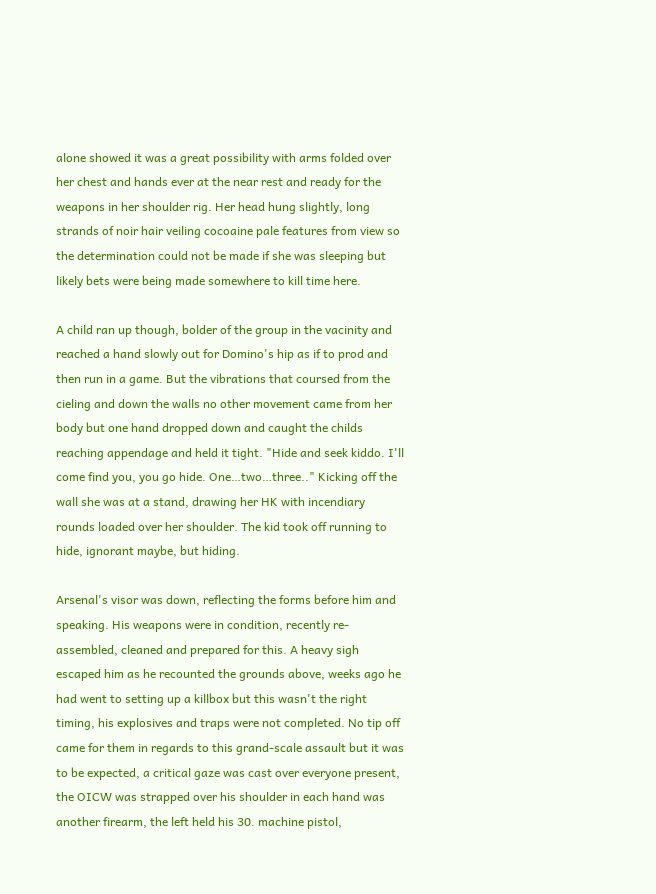alone showed it was a great possibility with arms folded over her chest and hands ever at the near rest and ready for the weapons in her shoulder rig. Her head hung slightly, long strands of noir hair veiling cocoaine pale features from view so the determination could not be made if she was sleeping but likely bets were being made somewhere to kill time here.

A child ran up though, bolder of the group in the vacinity and reached a hand slowly out for Domino's hip as if to prod and then run in a game. But the vibrations that coursed from the cieling and down the walls no other movement came from her body but one hand dropped down and caught the childs reaching appendage and held it tight. "Hide and seek kiddo. I'll come find you, you go hide. One…two…three.." Kicking off the wall she was at a stand, drawing her HK with incendiary rounds loaded over her shoulder. The kid took off running to hide, ignorant maybe, but hiding.

Arsenal's visor was down, reflecting the forms before him and speaking. His weapons were in condition, recently re-assembled, cleaned and prepared for this. A heavy sigh escaped him as he recounted the grounds above, weeks ago he had went to setting up a killbox but this wasn't the right timing, his explosives and traps were not completed. No tip off came for them in regards to this grand-scale assault but it was to be expected, a critical gaze was cast over everyone present, the OICW was strapped over his shoulder in each hand was another firearm, the left held his 30. machine pistol,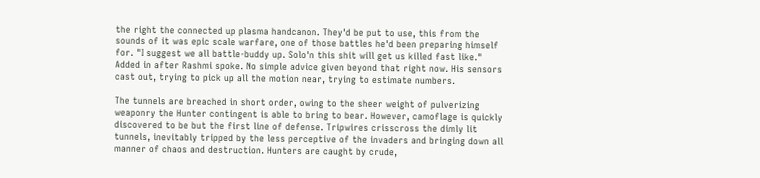the right the connected up plasma handcanon. They'd be put to use, this from the sounds of it was epic scale warfare, one of those battles he'd been preparing himself for. "I suggest we all battle-buddy up. Solo'n this shit will get us killed fast like." Added in after Rashmi spoke. No simple advice given beyond that right now. His sensors cast out, trying to pick up all the motion near, trying to estimate numbers.

The tunnels are breached in short order, owing to the sheer weight of pulverizing weaponry the Hunter contingent is able to bring to bear. However, camoflage is quickly discovered to be but the first line of defense. Tripwires crisscross the dimly lit tunnels, inevitably tripped by the less perceptive of the invaders and bringing down all manner of chaos and destruction. Hunters are caught by crude,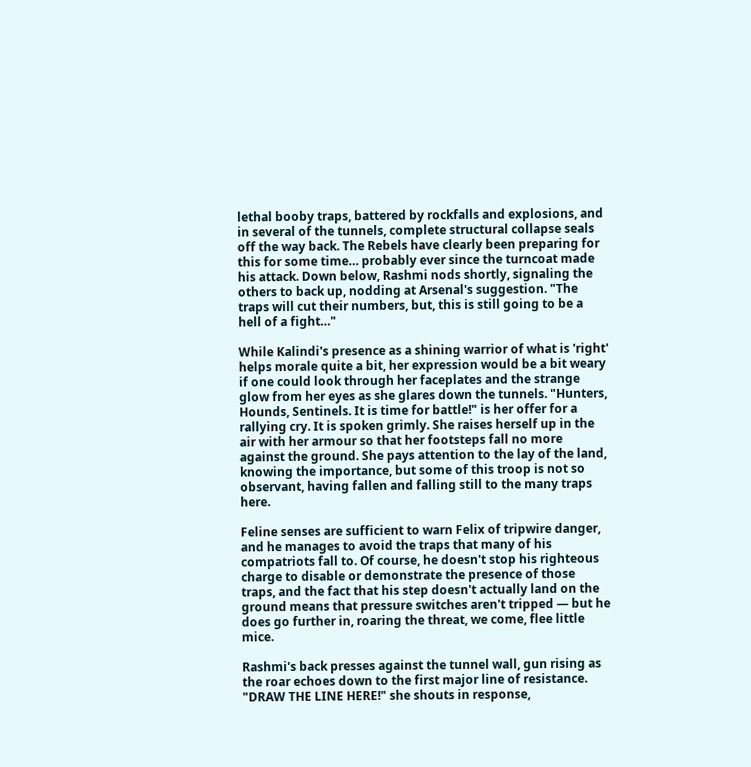lethal booby traps, battered by rockfalls and explosions, and in several of the tunnels, complete structural collapse seals off the way back. The Rebels have clearly been preparing for this for some time… probably ever since the turncoat made his attack. Down below, Rashmi nods shortly, signaling the others to back up, nodding at Arsenal's suggestion. "The traps will cut their numbers, but, this is still going to be a hell of a fight…"

While Kalindi's presence as a shining warrior of what is 'right' helps morale quite a bit, her expression would be a bit weary if one could look through her faceplates and the strange glow from her eyes as she glares down the tunnels. "Hunters, Hounds, Sentinels. It is time for battle!" is her offer for a rallying cry. It is spoken grimly. She raises herself up in the air with her armour so that her footsteps fall no more against the ground. She pays attention to the lay of the land, knowing the importance, but some of this troop is not so observant, having fallen and falling still to the many traps here.

Feline senses are sufficient to warn Felix of tripwire danger, and he manages to avoid the traps that many of his compatriots fall to. Of course, he doesn't stop his righteous charge to disable or demonstrate the presence of those traps, and the fact that his step doesn't actually land on the ground means that pressure switches aren't tripped — but he does go further in, roaring the threat, we come, flee little mice.

Rashmi's back presses against the tunnel wall, gun rising as the roar echoes down to the first major line of resistance. "DRAW THE LINE HERE!" she shouts in response,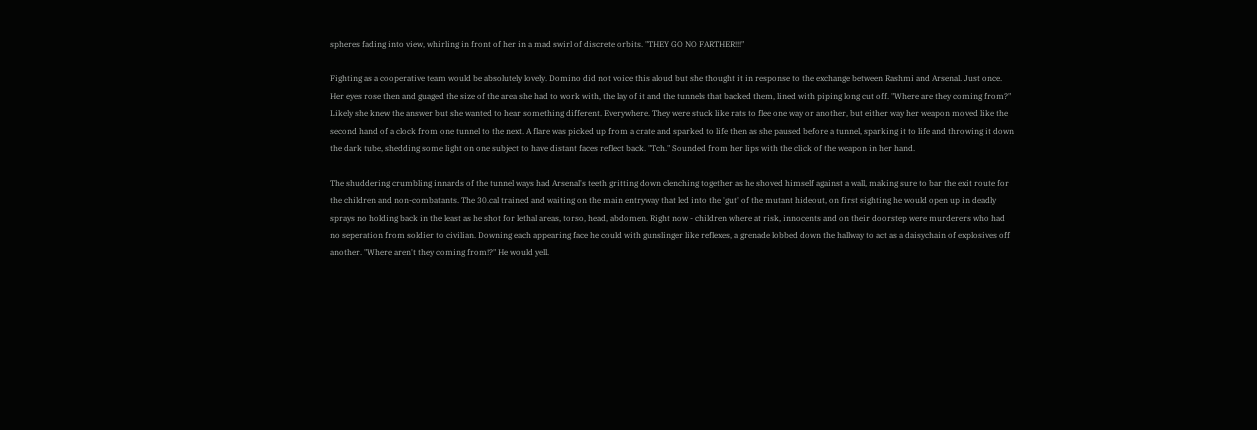spheres fading into view, whirling in front of her in a mad swirl of discrete orbits. "THEY GO NO FARTHER!!!"

Fighting as a cooperative team would be absolutely lovely. Domino did not voice this aloud but she thought it in response to the exchange between Rashmi and Arsenal. Just once. Her eyes rose then and guaged the size of the area she had to work with, the lay of it and the tunnels that backed them, lined with piping long cut off. "Where are they coming from?" Likely she knew the answer but she wanted to hear something different. Everywhere. They were stuck like rats to flee one way or another, but either way her weapon moved like the second hand of a clock from one tunnel to the next. A flare was picked up from a crate and sparked to life then as she paused before a tunnel, sparking it to life and throwing it down the dark tube, shedding some light on one subject to have distant faces reflect back. "Tch." Sounded from her lips with the click of the weapon in her hand.

The shuddering crumbling innards of the tunnel ways had Arsenal's teeth gritting down clenching together as he shoved himself against a wall, making sure to bar the exit route for the children and non-combatants. The 30.cal trained and waiting on the main entryway that led into the 'gut' of the mutant hideout, on first sighting he would open up in deadly sprays no holding back in the least as he shot for lethal areas, torso, head, abdomen. Right now - children where at risk, innocents and on their doorstep were murderers who had no seperation from soldier to civilian. Downing each appearing face he could with gunslinger like reflexes, a grenade lobbed down the hallway to act as a daisychain of explosives off another. "Where aren't they coming from!?" He would yell.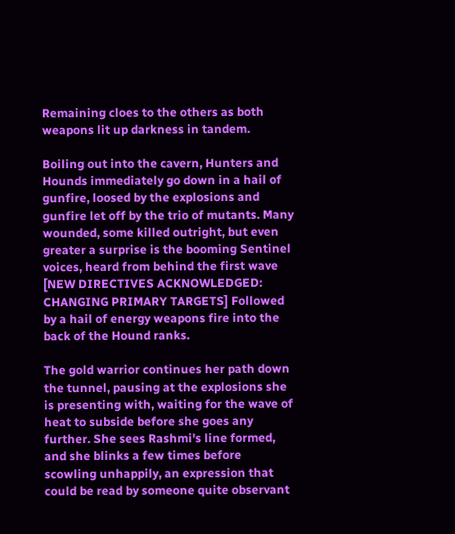Remaining cloes to the others as both weapons lit up darkness in tandem.

Boiling out into the cavern, Hunters and Hounds immediately go down in a hail of gunfire, loosed by the explosions and gunfire let off by the trio of mutants. Many wounded, some killed outright, but even greater a surprise is the booming Sentinel voices, heard from behind the first wave [NEW DIRECTIVES ACKNOWLEDGED: CHANGING PRIMARY TARGETS] Followed by a hail of energy weapons fire into the back of the Hound ranks.

The gold warrior continues her path down the tunnel, pausing at the explosions she is presenting with, waiting for the wave of heat to subside before she goes any further. She sees Rashmi's line formed, and she blinks a few times before scowling unhappily, an expression that could be read by someone quite observant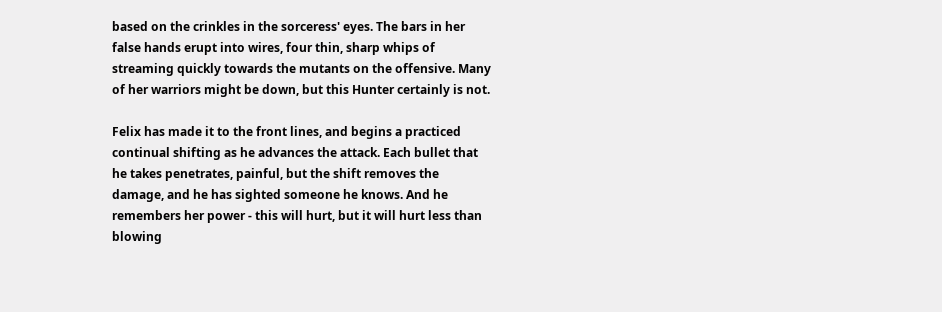based on the crinkles in the sorceress' eyes. The bars in her false hands erupt into wires, four thin, sharp whips of streaming quickly towards the mutants on the offensive. Many of her warriors might be down, but this Hunter certainly is not.

Felix has made it to the front lines, and begins a practiced continual shifting as he advances the attack. Each bullet that he takes penetrates, painful, but the shift removes the damage, and he has sighted someone he knows. And he remembers her power - this will hurt, but it will hurt less than blowing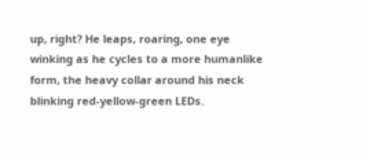up, right? He leaps, roaring, one eye winking as he cycles to a more humanlike form, the heavy collar around his neck blinking red-yellow-green LEDs.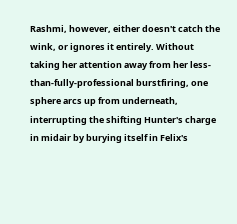Rashmi, however, either doesn't catch the wink, or ignores it entirely. Without taking her attention away from her less-than-fully-professional burstfiring, one sphere arcs up from underneath, interrupting the shifting Hunter's charge in midair by burying itself in Felix's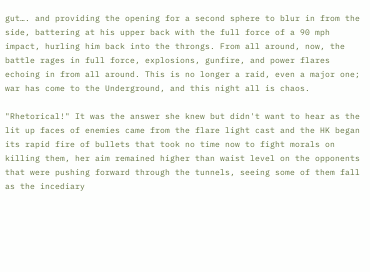gut…. and providing the opening for a second sphere to blur in from the side, battering at his upper back with the full force of a 90 mph impact, hurling him back into the throngs. From all around, now, the battle rages in full force, explosions, gunfire, and power flares echoing in from all around. This is no longer a raid, even a major one; war has come to the Underground, and this night all is chaos.

"Rhetorical!" It was the answer she knew but didn't want to hear as the lit up faces of enemies came from the flare light cast and the HK began its rapid fire of bullets that took no time now to fight morals on killing them, her aim remained higher than waist level on the opponents that were pushing forward through the tunnels, seeing some of them fall as the incediary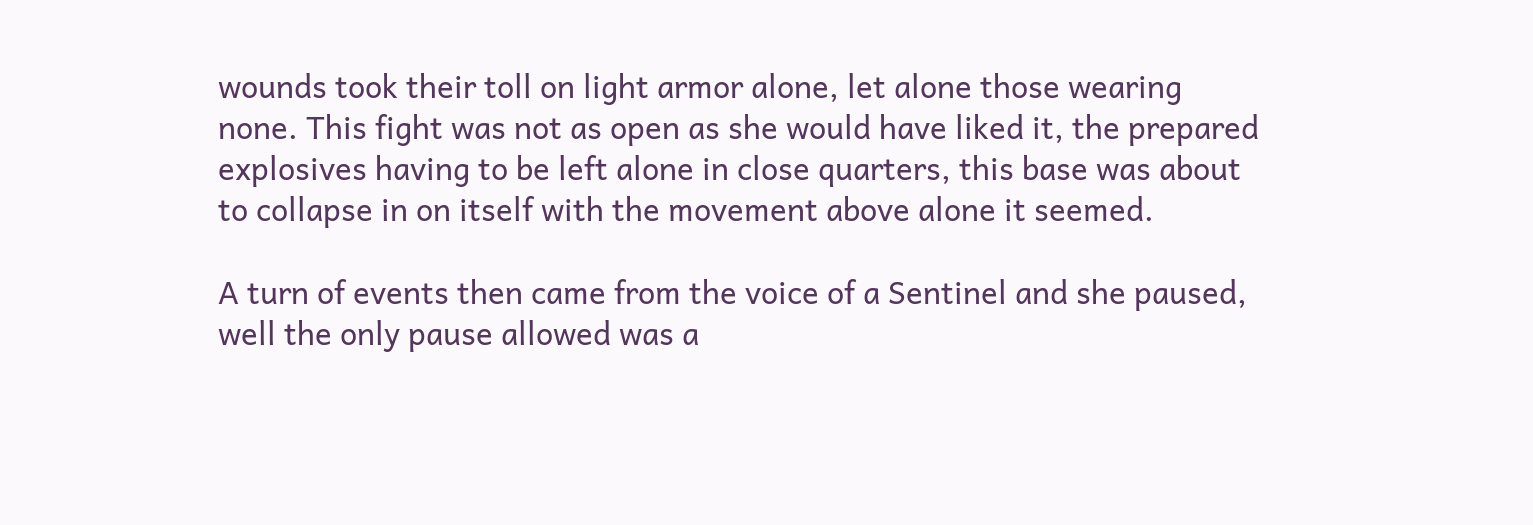wounds took their toll on light armor alone, let alone those wearing none. This fight was not as open as she would have liked it, the prepared explosives having to be left alone in close quarters, this base was about to collapse in on itself with the movement above alone it seemed.

A turn of events then came from the voice of a Sentinel and she paused, well the only pause allowed was a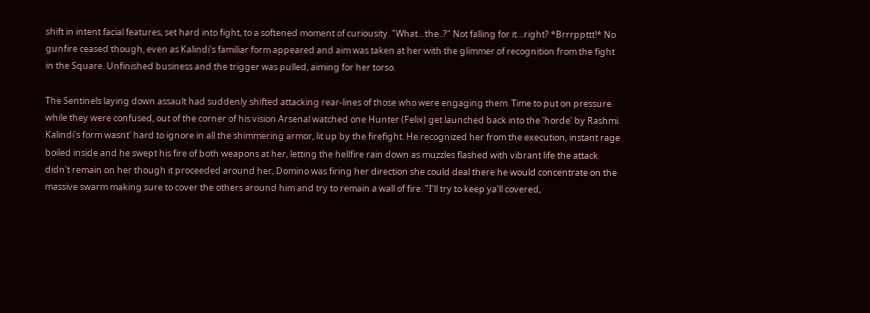shift in intent facial features, set hard into fight, to a softened moment of curiousity. "What…the..?" Not falling for it…right? *Brrrppttt!* No gunfire ceased though, even as Kalindi's familiar form appeared and aim was taken at her with the glimmer of recognition from the fight in the Square. Unfinished business and the trigger was pulled, aiming for her torso.

The Sentinels laying down assault had suddenly shifted attacking rear-lines of those who were engaging them. Time to put on pressure while they were confused, out of the corner of his vision Arsenal watched one Hunter (Felix) get launched back into the 'horde' by Rashmi. Kalindi's form wasnt' hard to ignore in all the shimmering armor, lit up by the firefight. He recognized her from the execution, instant rage boiled inside and he swept his fire of both weapons at her, letting the hellfire rain down as muzzles flashed with vibrant life the attack didn't remain on her though it proceeded around her, Domino was firing her direction she could deal there he would concentrate on the massive swarm making sure to cover the others around him and try to remain a wall of fire. "I'll try to keep ya'll covered,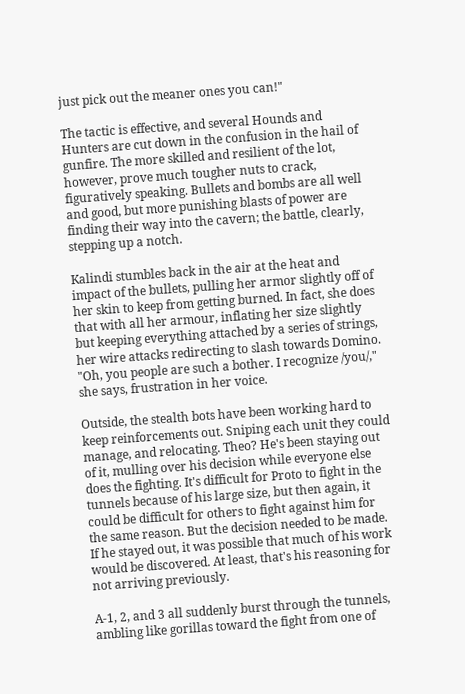just pick out the meaner ones you can!"

The tactic is effective, and several Hounds and Hunters are cut down in the confusion in the hail of gunfire. The more skilled and resilient of the lot, however, prove much tougher nuts to crack, figuratively speaking. Bullets and bombs are all well and good, but more punishing blasts of power are finding their way into the cavern; the battle, clearly, stepping up a notch.

Kalindi stumbles back in the air at the heat and impact of the bullets, pulling her armor slightly off of her skin to keep from getting burned. In fact, she does that with all her armour, inflating her size slightly but keeping everything attached by a series of strings, her wire attacks redirecting to slash towards Domino. "Oh, you people are such a bother. I recognize /you/," she says, frustration in her voice.

Outside, the stealth bots have been working hard to keep reinforcements out. Sniping each unit they could manage, and relocating. Theo? He's been staying out of it, mulling over his decision while everyone else does the fighting. It's difficult for Proto to fight in the tunnels because of his large size, but then again, it could be difficult for others to fight against him for the same reason. But the decision needed to be made. If he stayed out, it was possible that much of his work would be discovered. At least, that's his reasoning for not arriving previously.

A-1, 2, and 3 all suddenly burst through the tunnels, ambling like gorillas toward the fight from one of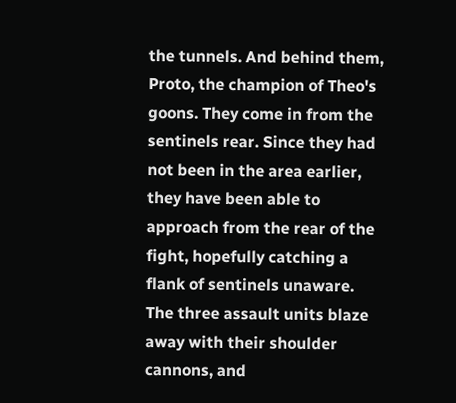the tunnels. And behind them, Proto, the champion of Theo's goons. They come in from the sentinels rear. Since they had not been in the area earlier, they have been able to approach from the rear of the fight, hopefully catching a flank of sentinels unaware. The three assault units blaze away with their shoulder cannons, and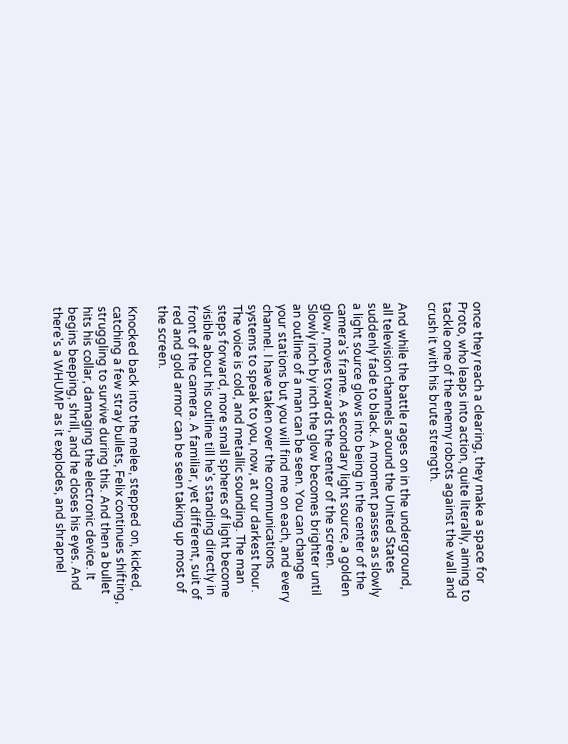once they reach a clearing, they make a space for Proto, who leaps into action, quite literally, aiming to tackle one of the enemy robots against the wall and crush it with his brute strength.

And while the battle rages on in the underground, all television channels around the United States suddenly fade to black. A moment passes as slowly a light source glows into being in the center of the camera's frame. A secondary light source, a golden glow, moves towards the center of the screen. Slowly inch by inch the glow becomes brighter until an outline of a man can be seen. You can change your stations but you will find me on each, and every channel. I have taken over the communications systems to speak to you, now, at our darkest hour. The voice is cold, and metallic sounding. The man steps forward, more small spheres of light become visible about his outline till he's standing directly in front of the camera. A familiar, yet different, suit of red and gold armor can be seen taking up most of the screen.

Knocked back into the melee, stepped on, kicked, catching a few stray bullets, Felix continues shifting, struggling to survive during this. And then a bullet hits his collar, damaging the electronic device. It begins beeping, shrill, and he closes his eyes. And there's a WHUMP as it explodes, and shrapnel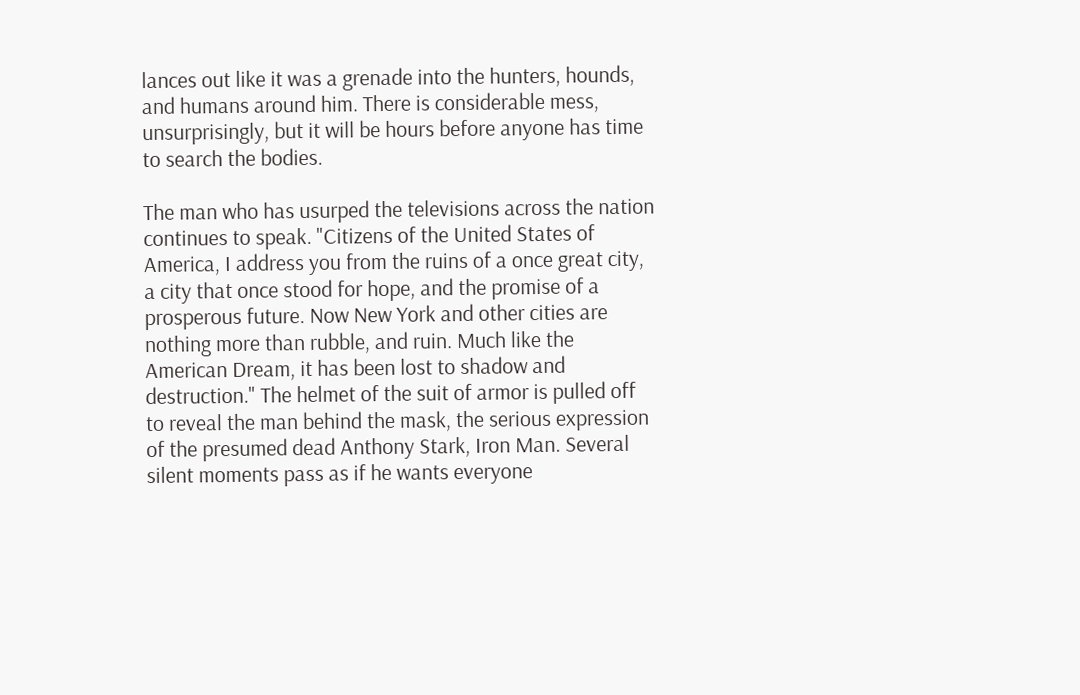lances out like it was a grenade into the hunters, hounds, and humans around him. There is considerable mess, unsurprisingly, but it will be hours before anyone has time to search the bodies.

The man who has usurped the televisions across the nation continues to speak. "Citizens of the United States of America, I address you from the ruins of a once great city, a city that once stood for hope, and the promise of a prosperous future. Now New York and other cities are nothing more than rubble, and ruin. Much like the American Dream, it has been lost to shadow and destruction." The helmet of the suit of armor is pulled off to reveal the man behind the mask, the serious expression of the presumed dead Anthony Stark, Iron Man. Several silent moments pass as if he wants everyone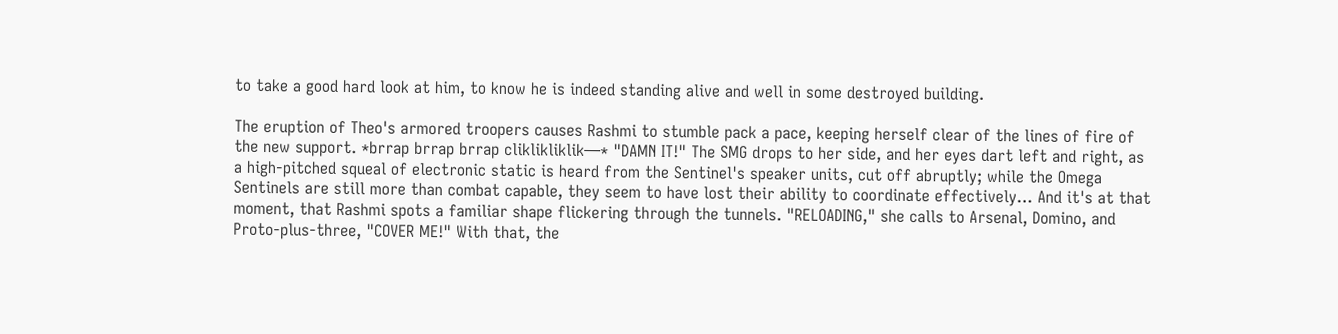to take a good hard look at him, to know he is indeed standing alive and well in some destroyed building.

The eruption of Theo's armored troopers causes Rashmi to stumble pack a pace, keeping herself clear of the lines of fire of the new support. *brrap brrap brrap cliklikliklik—* "DAMN IT!" The SMG drops to her side, and her eyes dart left and right, as a high-pitched squeal of electronic static is heard from the Sentinel's speaker units, cut off abruptly; while the Omega Sentinels are still more than combat capable, they seem to have lost their ability to coordinate effectively… And it's at that moment, that Rashmi spots a familiar shape flickering through the tunnels. "RELOADING," she calls to Arsenal, Domino, and Proto-plus-three, "COVER ME!" With that, the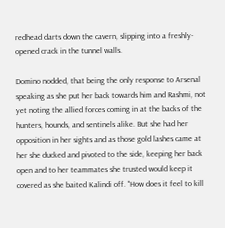redhead darts down the cavern, slipping into a freshly-opened crack in the tunnel walls.

Domino nodded, that being the only response to Arsenal speaking as she put her back towards him and Rashmi, not yet noting the allied forces coming in at the backs of the hunters, hounds, and sentinels alike. But she had her opposition in her sights and as those gold lashes came at her she ducked and pivoted to the side, keeping her back open and to her teammates she trusted would keep it covered as she baited Kalindi off. "How does it feel to kill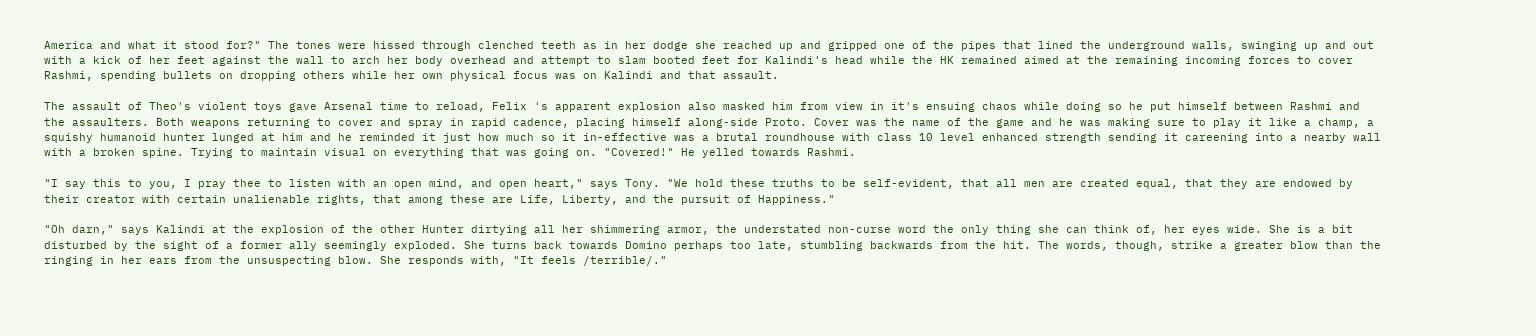America and what it stood for?" The tones were hissed through clenched teeth as in her dodge she reached up and gripped one of the pipes that lined the underground walls, swinging up and out with a kick of her feet against the wall to arch her body overhead and attempt to slam booted feet for Kalindi's head while the HK remained aimed at the remaining incoming forces to cover Rashmi, spending bullets on dropping others while her own physical focus was on Kalindi and that assault.

The assault of Theo's violent toys gave Arsenal time to reload, Felix 's apparent explosion also masked him from view in it's ensuing chaos while doing so he put himself between Rashmi and the assaulters. Both weapons returning to cover and spray in rapid cadence, placing himself along-side Proto. Cover was the name of the game and he was making sure to play it like a champ, a squishy humanoid hunter lunged at him and he reminded it just how much so it in-effective was a brutal roundhouse with class 10 level enhanced strength sending it careening into a nearby wall with a broken spine. Trying to maintain visual on everything that was going on. "Covered!" He yelled towards Rashmi.

"I say this to you, I pray thee to listen with an open mind, and open heart," says Tony. "We hold these truths to be self-evident, that all men are created equal, that they are endowed by their creator with certain unalienable rights, that among these are Life, Liberty, and the pursuit of Happiness."

"Oh darn," says Kalindi at the explosion of the other Hunter dirtying all her shimmering armor, the understated non-curse word the only thing she can think of, her eyes wide. She is a bit disturbed by the sight of a former ally seemingly exploded. She turns back towards Domino perhaps too late, stumbling backwards from the hit. The words, though, strike a greater blow than the ringing in her ears from the unsuspecting blow. She responds with, "It feels /terrible/."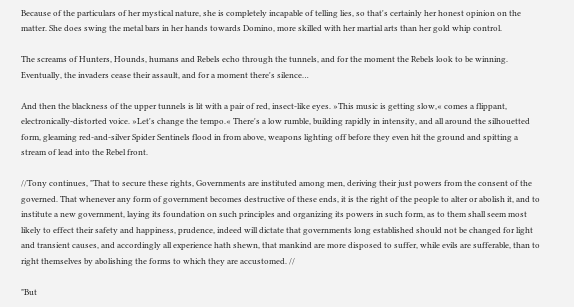Because of the particulars of her mystical nature, she is completely incapable of telling lies, so that's certainly her honest opinion on the matter. She does swing the metal bars in her hands towards Domino, more skilled with her martial arts than her gold whip control.

The screams of Hunters, Hounds, humans and Rebels echo through the tunnels, and for the moment the Rebels look to be winning. Eventually, the invaders cease their assault, and for a moment there's silence…

And then the blackness of the upper tunnels is lit with a pair of red, insect-like eyes. »This music is getting slow,« comes a flippant, electronically-distorted voice. »Let's change the tempo.« There's a low rumble, building rapidly in intensity, and all around the silhouetted form, gleaming red-and-silver Spider Sentinels flood in from above, weapons lighting off before they even hit the ground and spitting a stream of lead into the Rebel front.

//Tony continues, "That to secure these rights, Governments are instituted among men, deriving their just powers from the consent of the governed. That whenever any form of government becomes destructive of these ends, it is the right of the people to alter or abolish it, and to institute a new government, laying its foundation on such principles and organizing its powers in such form, as to them shall seem most likely to effect their safety and happiness, prudence, indeed will dictate that governments long established should not be changed for light and transient causes, and accordingly all experience hath shewn, that mankind are more disposed to suffer, while evils are sufferable, than to right themselves by abolishing the forms to which they are accustomed. //

"But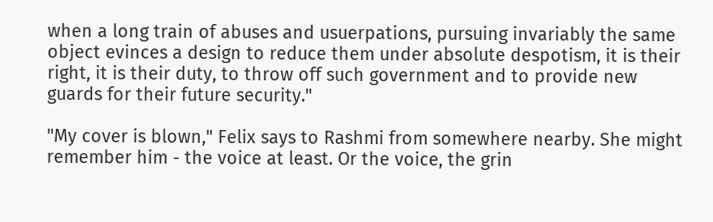when a long train of abuses and usuerpations, pursuing invariably the same object evinces a design to reduce them under absolute despotism, it is their right, it is their duty, to throw off such government and to provide new guards for their future security."

"My cover is blown," Felix says to Rashmi from somewhere nearby. She might remember him - the voice at least. Or the voice, the grin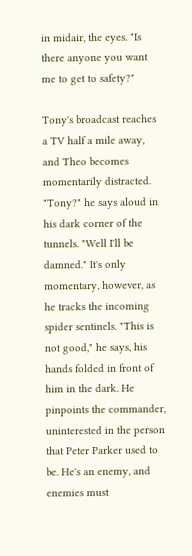in midair, the eyes. "Is there anyone you want me to get to safety?"

Tony's broadcast reaches a TV half a mile away, and Theo becomes momentarily distracted. "Tony?" he says aloud in his dark corner of the tunnels. "Well I'll be damned." It's only momentary, however, as he tracks the incoming spider sentinels. "This is not good," he says, his hands folded in front of him in the dark. He pinpoints the commander, uninterested in the person that Peter Parker used to be. He's an enemy, and enemies must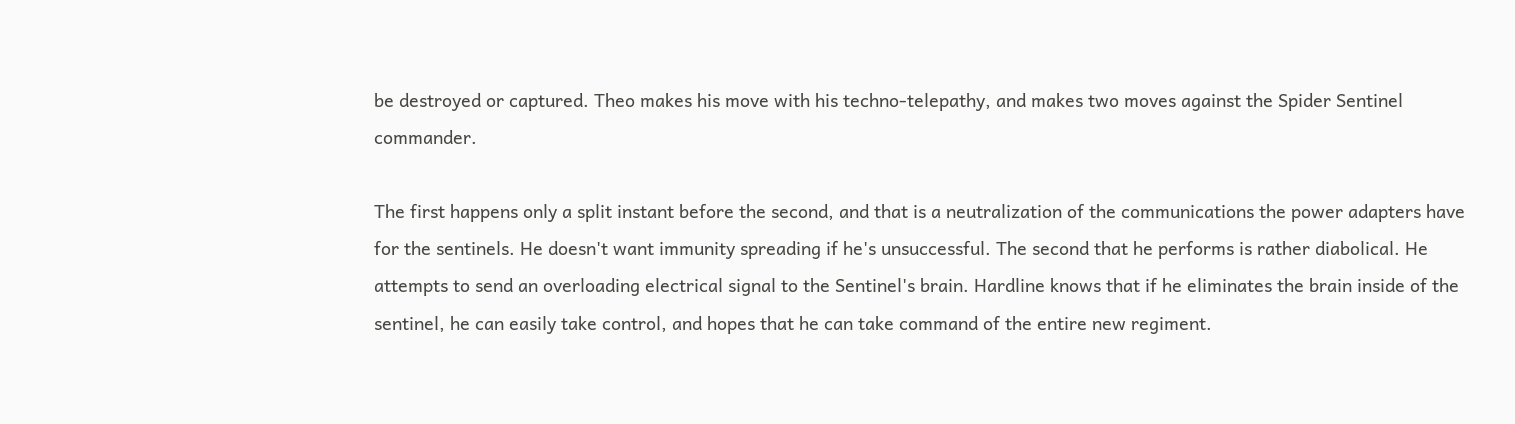be destroyed or captured. Theo makes his move with his techno-telepathy, and makes two moves against the Spider Sentinel commander.

The first happens only a split instant before the second, and that is a neutralization of the communications the power adapters have for the sentinels. He doesn't want immunity spreading if he's unsuccessful. The second that he performs is rather diabolical. He attempts to send an overloading electrical signal to the Sentinel's brain. Hardline knows that if he eliminates the brain inside of the sentinel, he can easily take control, and hopes that he can take command of the entire new regiment.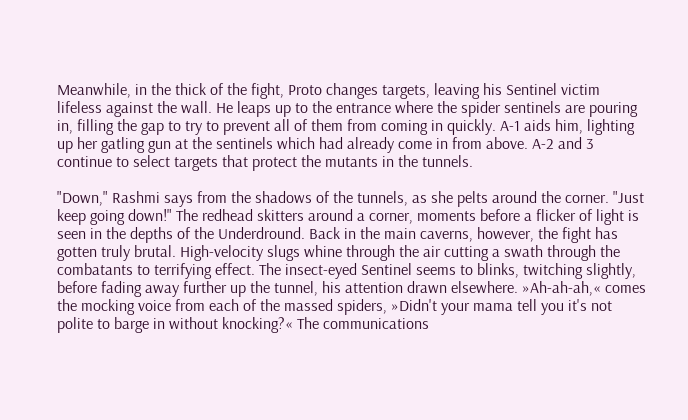Meanwhile, in the thick of the fight, Proto changes targets, leaving his Sentinel victim lifeless against the wall. He leaps up to the entrance where the spider sentinels are pouring in, filling the gap to try to prevent all of them from coming in quickly. A-1 aids him, lighting up her gatling gun at the sentinels which had already come in from above. A-2 and 3 continue to select targets that protect the mutants in the tunnels.

"Down," Rashmi says from the shadows of the tunnels, as she pelts around the corner. "Just keep going down!" The redhead skitters around a corner, moments before a flicker of light is seen in the depths of the Underdround. Back in the main caverns, however, the fight has gotten truly brutal. High-velocity slugs whine through the air cutting a swath through the combatants to terrifying effect. The insect-eyed Sentinel seems to blinks, twitching slightly, before fading away further up the tunnel, his attention drawn elsewhere. »Ah-ah-ah,« comes the mocking voice from each of the massed spiders, »Didn't your mama tell you it's not polite to barge in without knocking?« The communications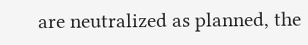are neutralized as planned, the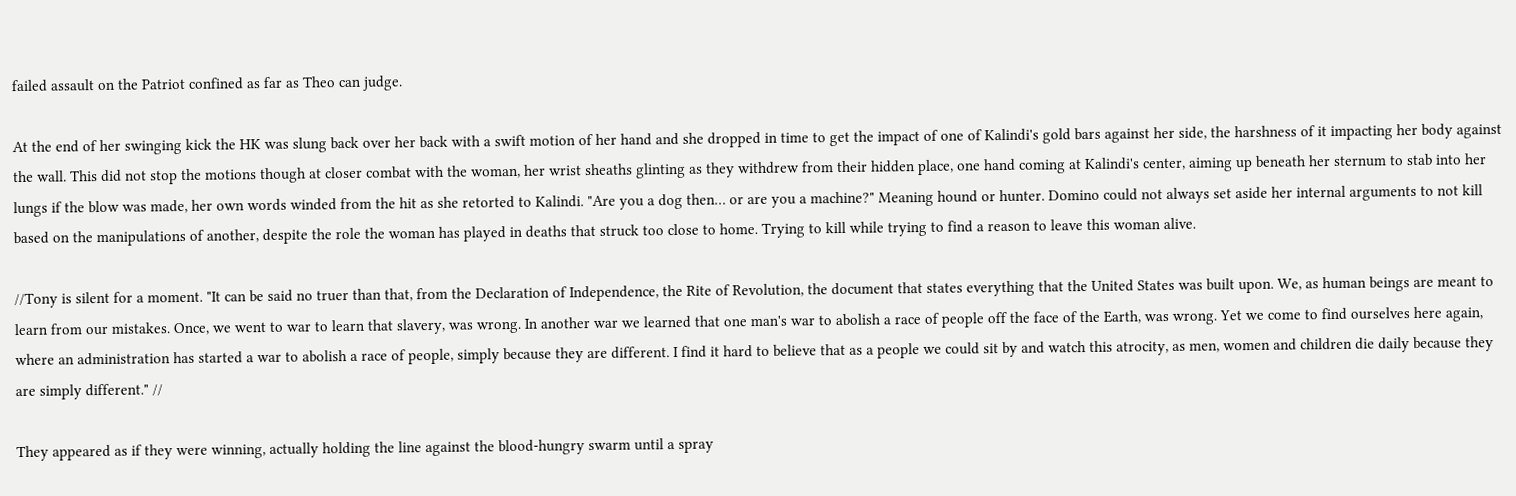failed assault on the Patriot confined as far as Theo can judge.

At the end of her swinging kick the HK was slung back over her back with a swift motion of her hand and she dropped in time to get the impact of one of Kalindi's gold bars against her side, the harshness of it impacting her body against the wall. This did not stop the motions though at closer combat with the woman, her wrist sheaths glinting as they withdrew from their hidden place, one hand coming at Kalindi's center, aiming up beneath her sternum to stab into her lungs if the blow was made, her own words winded from the hit as she retorted to Kalindi. "Are you a dog then… or are you a machine?" Meaning hound or hunter. Domino could not always set aside her internal arguments to not kill based on the manipulations of another, despite the role the woman has played in deaths that struck too close to home. Trying to kill while trying to find a reason to leave this woman alive.

//Tony is silent for a moment. "It can be said no truer than that, from the Declaration of Independence, the Rite of Revolution, the document that states everything that the United States was built upon. We, as human beings are meant to learn from our mistakes. Once, we went to war to learn that slavery, was wrong. In another war we learned that one man's war to abolish a race of people off the face of the Earth, was wrong. Yet we come to find ourselves here again, where an administration has started a war to abolish a race of people, simply because they are different. I find it hard to believe that as a people we could sit by and watch this atrocity, as men, women and children die daily because they are simply different." //

They appeared as if they were winning, actually holding the line against the blood-hungry swarm until a spray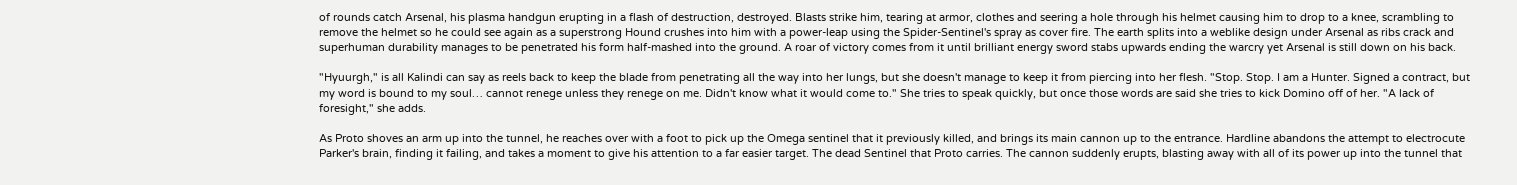of rounds catch Arsenal, his plasma handgun erupting in a flash of destruction, destroyed. Blasts strike him, tearing at armor, clothes and seering a hole through his helmet causing him to drop to a knee, scrambling to remove the helmet so he could see again as a superstrong Hound crushes into him with a power-leap using the Spider-Sentinel's spray as cover fire. The earth splits into a weblike design under Arsenal as ribs crack and superhuman durability manages to be penetrated his form half-mashed into the ground. A roar of victory comes from it until brilliant energy sword stabs upwards ending the warcry yet Arsenal is still down on his back.

"Hyuurgh," is all Kalindi can say as reels back to keep the blade from penetrating all the way into her lungs, but she doesn't manage to keep it from piercing into her flesh. "Stop. Stop. I am a Hunter. Signed a contract, but my word is bound to my soul… cannot renege unless they renege on me. Didn't know what it would come to." She tries to speak quickly, but once those words are said she tries to kick Domino off of her. "A lack of foresight," she adds.

As Proto shoves an arm up into the tunnel, he reaches over with a foot to pick up the Omega sentinel that it previously killed, and brings its main cannon up to the entrance. Hardline abandons the attempt to electrocute Parker's brain, finding it failing, and takes a moment to give his attention to a far easier target. The dead Sentinel that Proto carries. The cannon suddenly erupts, blasting away with all of its power up into the tunnel that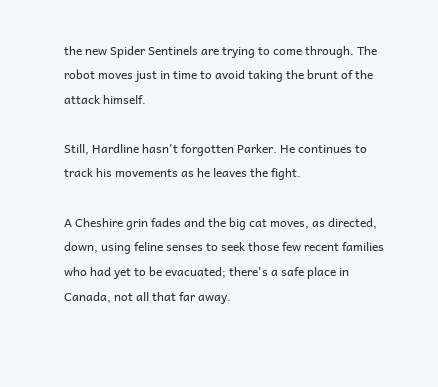the new Spider Sentinels are trying to come through. The robot moves just in time to avoid taking the brunt of the attack himself.

Still, Hardline hasn't forgotten Parker. He continues to track his movements as he leaves the fight.

A Cheshire grin fades and the big cat moves, as directed, down, using feline senses to seek those few recent families who had yet to be evacuated; there's a safe place in Canada, not all that far away.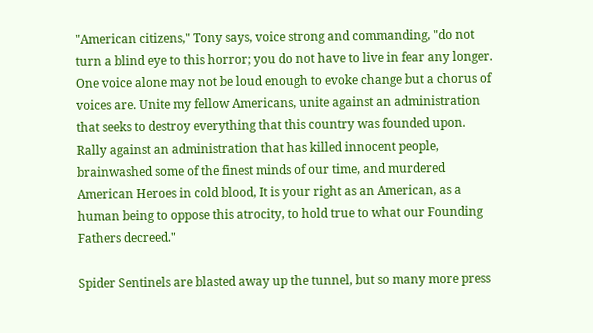"American citizens," Tony says, voice strong and commanding, "do not turn a blind eye to this horror; you do not have to live in fear any longer. One voice alone may not be loud enough to evoke change but a chorus of voices are. Unite my fellow Americans, unite against an administration that seeks to destroy everything that this country was founded upon. Rally against an administration that has killed innocent people, brainwashed some of the finest minds of our time, and murdered American Heroes in cold blood, It is your right as an American, as a human being to oppose this atrocity, to hold true to what our Founding Fathers decreed."

Spider Sentinels are blasted away up the tunnel, but so many more press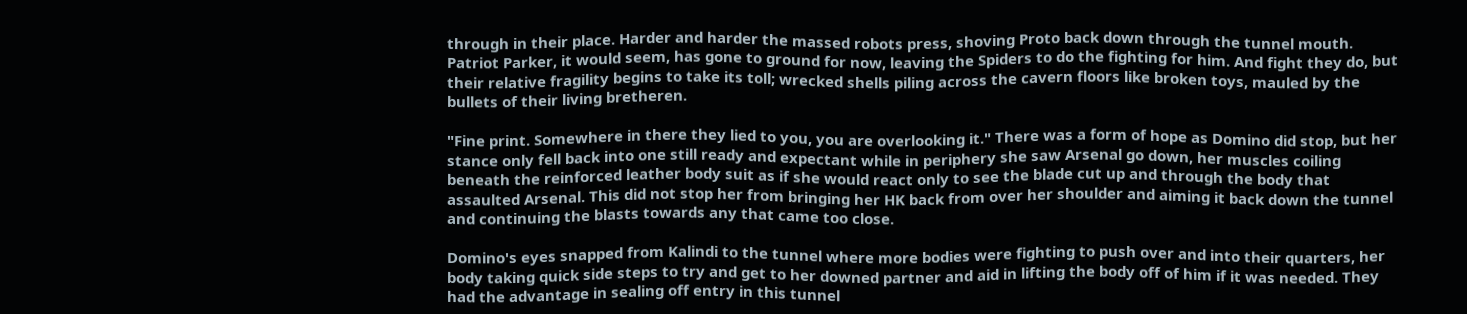through in their place. Harder and harder the massed robots press, shoving Proto back down through the tunnel mouth. Patriot Parker, it would seem, has gone to ground for now, leaving the Spiders to do the fighting for him. And fight they do, but their relative fragility begins to take its toll; wrecked shells piling across the cavern floors like broken toys, mauled by the bullets of their living bretheren.

"Fine print. Somewhere in there they lied to you, you are overlooking it." There was a form of hope as Domino did stop, but her stance only fell back into one still ready and expectant while in periphery she saw Arsenal go down, her muscles coiling beneath the reinforced leather body suit as if she would react only to see the blade cut up and through the body that assaulted Arsenal. This did not stop her from bringing her HK back from over her shoulder and aiming it back down the tunnel and continuing the blasts towards any that came too close.

Domino's eyes snapped from Kalindi to the tunnel where more bodies were fighting to push over and into their quarters, her body taking quick side steps to try and get to her downed partner and aid in lifting the body off of him if it was needed. They had the advantage in sealing off entry in this tunnel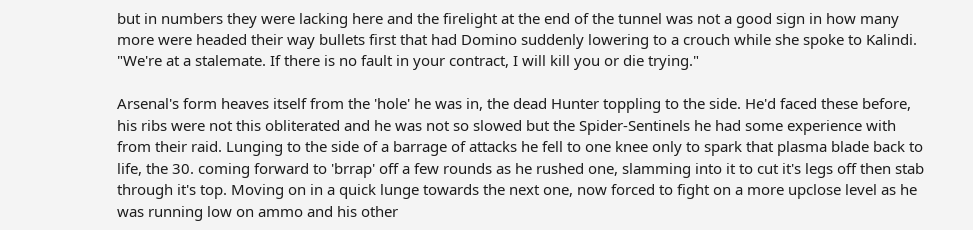but in numbers they were lacking here and the firelight at the end of the tunnel was not a good sign in how many more were headed their way bullets first that had Domino suddenly lowering to a crouch while she spoke to Kalindi. "We're at a stalemate. If there is no fault in your contract, I will kill you or die trying."

Arsenal's form heaves itself from the 'hole' he was in, the dead Hunter toppling to the side. He'd faced these before, his ribs were not this obliterated and he was not so slowed but the Spider-Sentinels he had some experience with from their raid. Lunging to the side of a barrage of attacks he fell to one knee only to spark that plasma blade back to life, the 30. coming forward to 'brrap' off a few rounds as he rushed one, slamming into it to cut it's legs off then stab through it's top. Moving on in a quick lunge towards the next one, now forced to fight on a more upclose level as he was running low on ammo and his other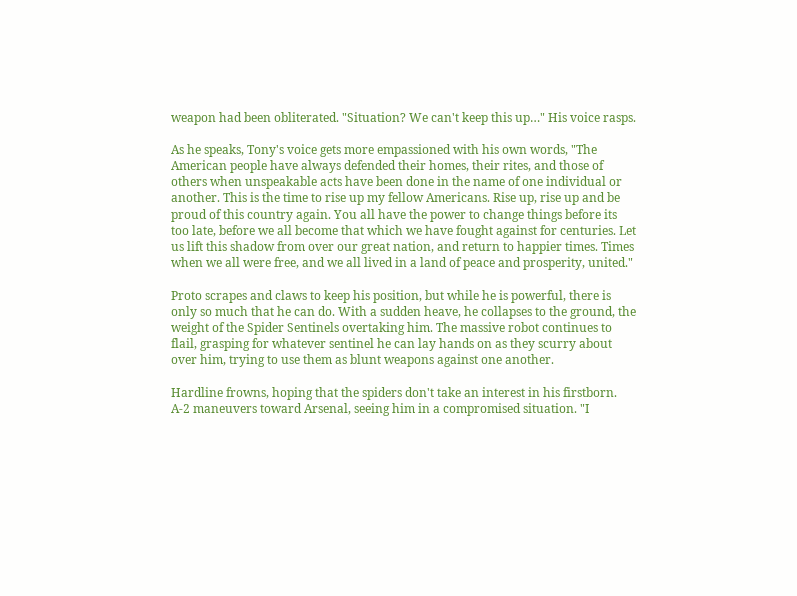weapon had been obliterated. "Situation? We can't keep this up…" His voice rasps.

As he speaks, Tony's voice gets more empassioned with his own words, "The American people have always defended their homes, their rites, and those of others when unspeakable acts have been done in the name of one individual or another. This is the time to rise up my fellow Americans. Rise up, rise up and be proud of this country again. You all have the power to change things before its too late, before we all become that which we have fought against for centuries. Let us lift this shadow from over our great nation, and return to happier times. Times when we all were free, and we all lived in a land of peace and prosperity, united."

Proto scrapes and claws to keep his position, but while he is powerful, there is only so much that he can do. With a sudden heave, he collapses to the ground, the weight of the Spider Sentinels overtaking him. The massive robot continues to flail, grasping for whatever sentinel he can lay hands on as they scurry about over him, trying to use them as blunt weapons against one another.

Hardline frowns, hoping that the spiders don't take an interest in his firstborn. A-2 maneuvers toward Arsenal, seeing him in a compromised situation. "I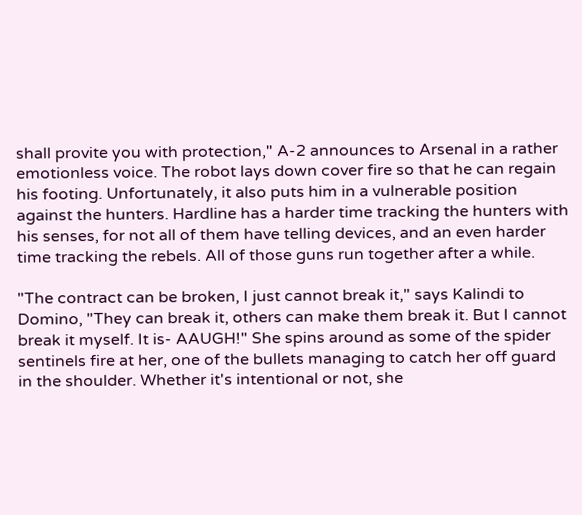shall provite you with protection," A-2 announces to Arsenal in a rather emotionless voice. The robot lays down cover fire so that he can regain his footing. Unfortunately, it also puts him in a vulnerable position against the hunters. Hardline has a harder time tracking the hunters with his senses, for not all of them have telling devices, and an even harder time tracking the rebels. All of those guns run together after a while.

"The contract can be broken, I just cannot break it," says Kalindi to Domino, "They can break it, others can make them break it. But I cannot break it myself. It is- AAUGH!" She spins around as some of the spider sentinels fire at her, one of the bullets managing to catch her off guard in the shoulder. Whether it's intentional or not, she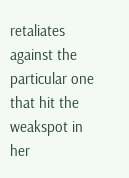retaliates against the particular one that hit the weakspot in her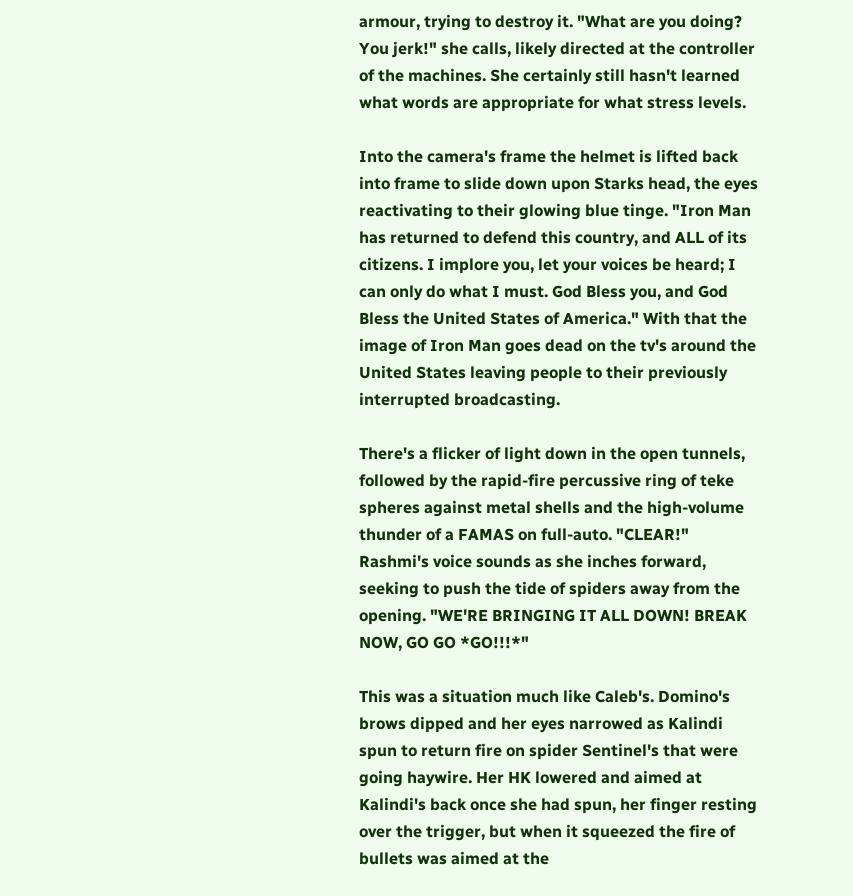armour, trying to destroy it. "What are you doing? You jerk!" she calls, likely directed at the controller of the machines. She certainly still hasn't learned what words are appropriate for what stress levels.

Into the camera's frame the helmet is lifted back into frame to slide down upon Starks head, the eyes reactivating to their glowing blue tinge. "Iron Man has returned to defend this country, and ALL of its citizens. I implore you, let your voices be heard; I can only do what I must. God Bless you, and God Bless the United States of America." With that the image of Iron Man goes dead on the tv's around the United States leaving people to their previously interrupted broadcasting.

There's a flicker of light down in the open tunnels, followed by the rapid-fire percussive ring of teke spheres against metal shells and the high-volume thunder of a FAMAS on full-auto. "CLEAR!" Rashmi's voice sounds as she inches forward, seeking to push the tide of spiders away from the opening. "WE'RE BRINGING IT ALL DOWN! BREAK NOW, GO GO *GO!!!*"

This was a situation much like Caleb's. Domino's brows dipped and her eyes narrowed as Kalindi spun to return fire on spider Sentinel's that were going haywire. Her HK lowered and aimed at Kalindi's back once she had spun, her finger resting over the trigger, but when it squeezed the fire of bullets was aimed at the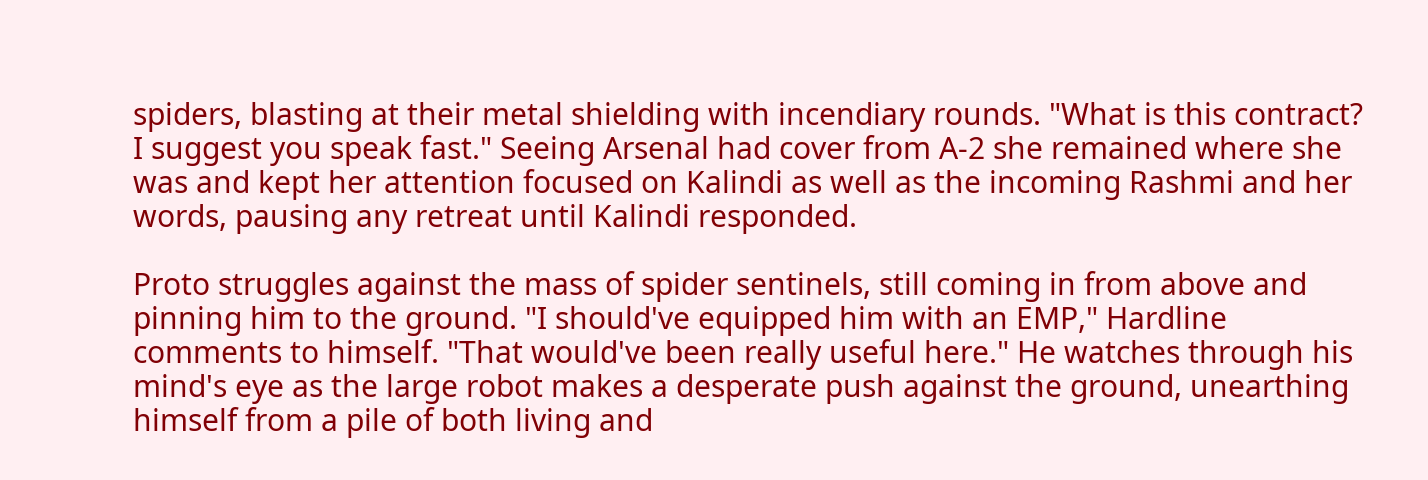spiders, blasting at their metal shielding with incendiary rounds. "What is this contract? I suggest you speak fast." Seeing Arsenal had cover from A-2 she remained where she was and kept her attention focused on Kalindi as well as the incoming Rashmi and her words, pausing any retreat until Kalindi responded.

Proto struggles against the mass of spider sentinels, still coming in from above and pinning him to the ground. "I should've equipped him with an EMP," Hardline comments to himself. "That would've been really useful here." He watches through his mind's eye as the large robot makes a desperate push against the ground, unearthing himself from a pile of both living and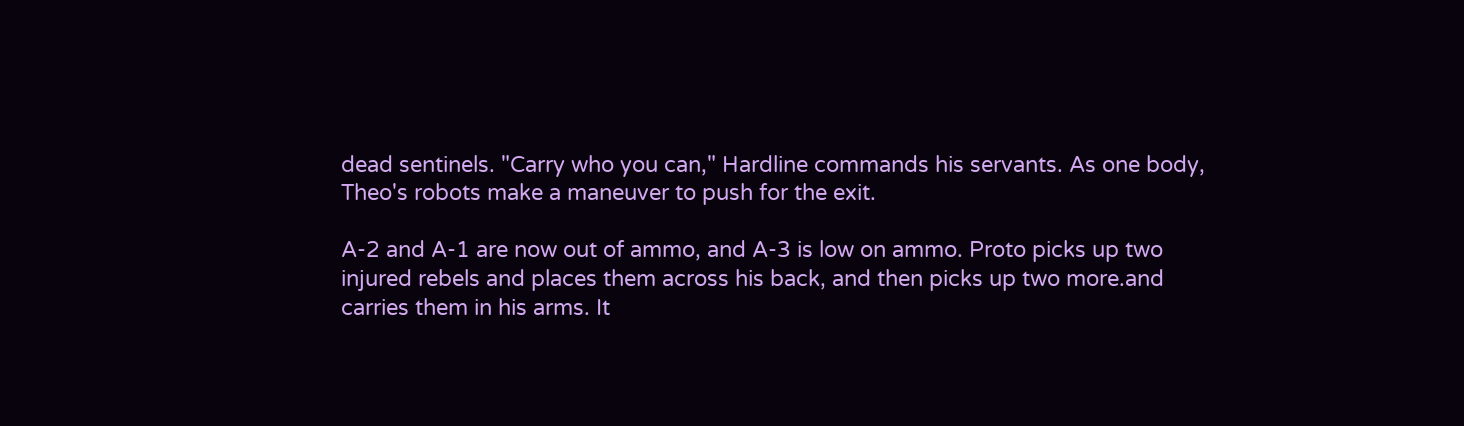dead sentinels. "Carry who you can," Hardline commands his servants. As one body, Theo's robots make a maneuver to push for the exit.

A-2 and A-1 are now out of ammo, and A-3 is low on ammo. Proto picks up two injured rebels and places them across his back, and then picks up two more.and carries them in his arms. It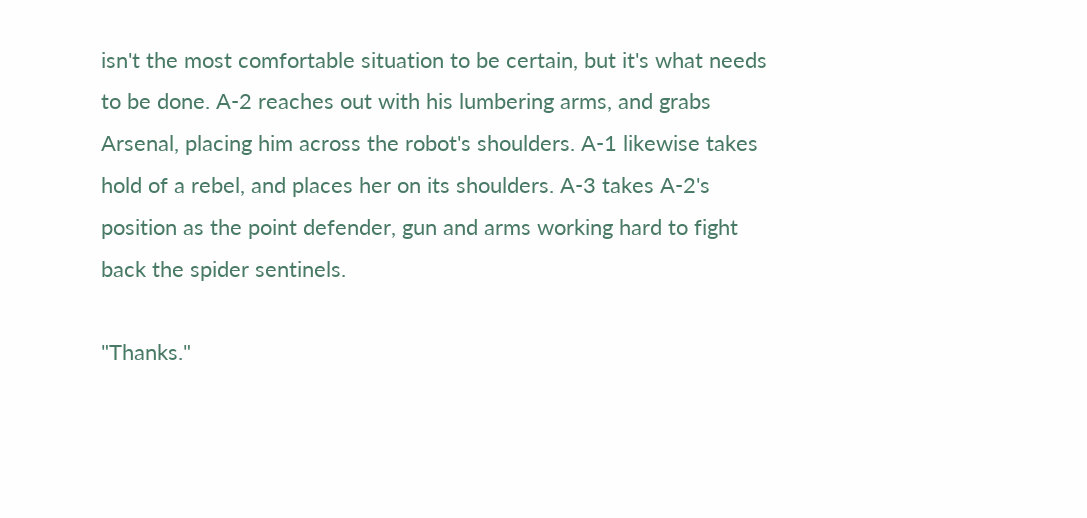isn't the most comfortable situation to be certain, but it's what needs to be done. A-2 reaches out with his lumbering arms, and grabs Arsenal, placing him across the robot's shoulders. A-1 likewise takes hold of a rebel, and places her on its shoulders. A-3 takes A-2's position as the point defender, gun and arms working hard to fight back the spider sentinels.

"Thanks."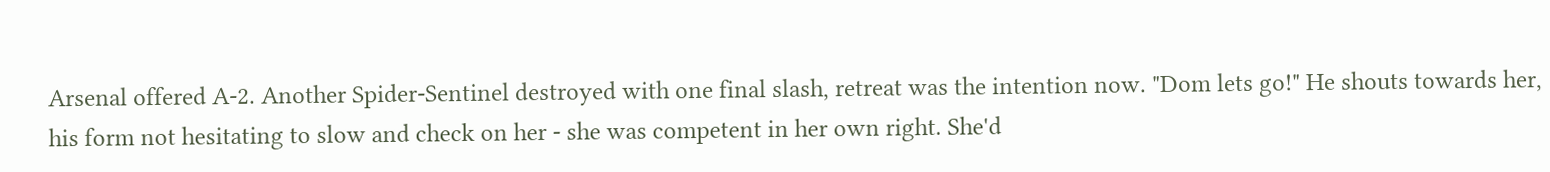Arsenal offered A-2. Another Spider-Sentinel destroyed with one final slash, retreat was the intention now. "Dom lets go!" He shouts towards her, his form not hesitating to slow and check on her - she was competent in her own right. She'd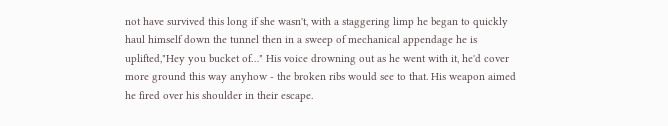not have survived this long if she wasn't, with a staggering limp he began to quickly haul himself down the tunnel then in a sweep of mechanical appendage he is uplifted,"Hey you bucket of…" His voice drowning out as he went with it, he'd cover more ground this way anyhow - the broken ribs would see to that. His weapon aimed he fired over his shoulder in their escape.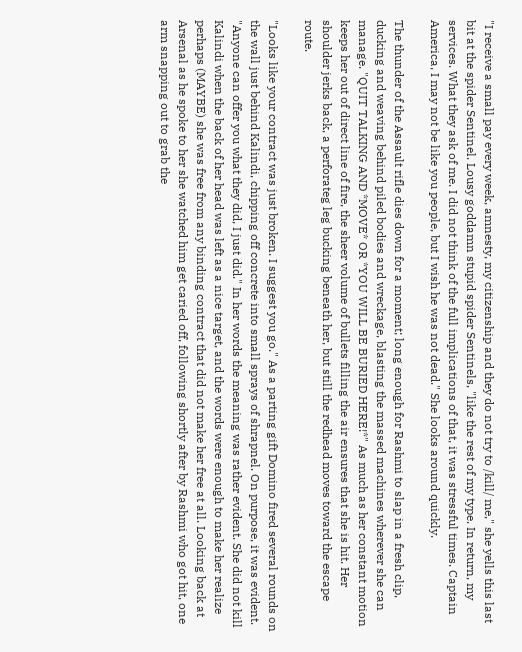"I receive a small pay every week, amnesty, my citizenship and they do not try to /kill/ me," she yells this last bit at the spider Sentinel. Lousy goddamn stupid spider Sentinels, "like the rest of my type. In return, my services. What they ask of me. I did not think of the full implications of that, it was stressful times. Captain America, I may not be like you people, but I wish he was not dead." She looks around quickly.

The thunder of the Assault rifle dies down for a moment; long enough for Rashmi to slap in a fresh clip, ducking and weaving behind piled bodies and wreckage, blasting the massed machines wherever she can manage. "QUIT TALKING AND *MOVE* OR *YOU WILL BE BURIED HERE!*" As much as her constant motion keeps her out of direct line of fire, the sheer volume of bullets filling the air ensures that she is hit. Her shoulder jerks back, a perforateg leg bucking beneath her, but still the redhead moves toward the escape route.

"Looks like your contract was just broken. I suggest you go." As a parting gift Domino fired several rounds on the wall just behind Kalindi, chipping off concrete into small sprays of shrapnel. On purpose, it was evident. "Anyone can offer you what they did, I just did." In her words the meaning was rather evident. She did not kill Kalindi when the back of her head was left as a nice target, and the words were enough to make her realize perhaps (MAYBE) she was free from any binding contract that did not make her free at all. Looking back at Arsenal as he spoke to her she watched him get caried off, following shortly after by Rashmi who got hit, one arm snapping out to grab the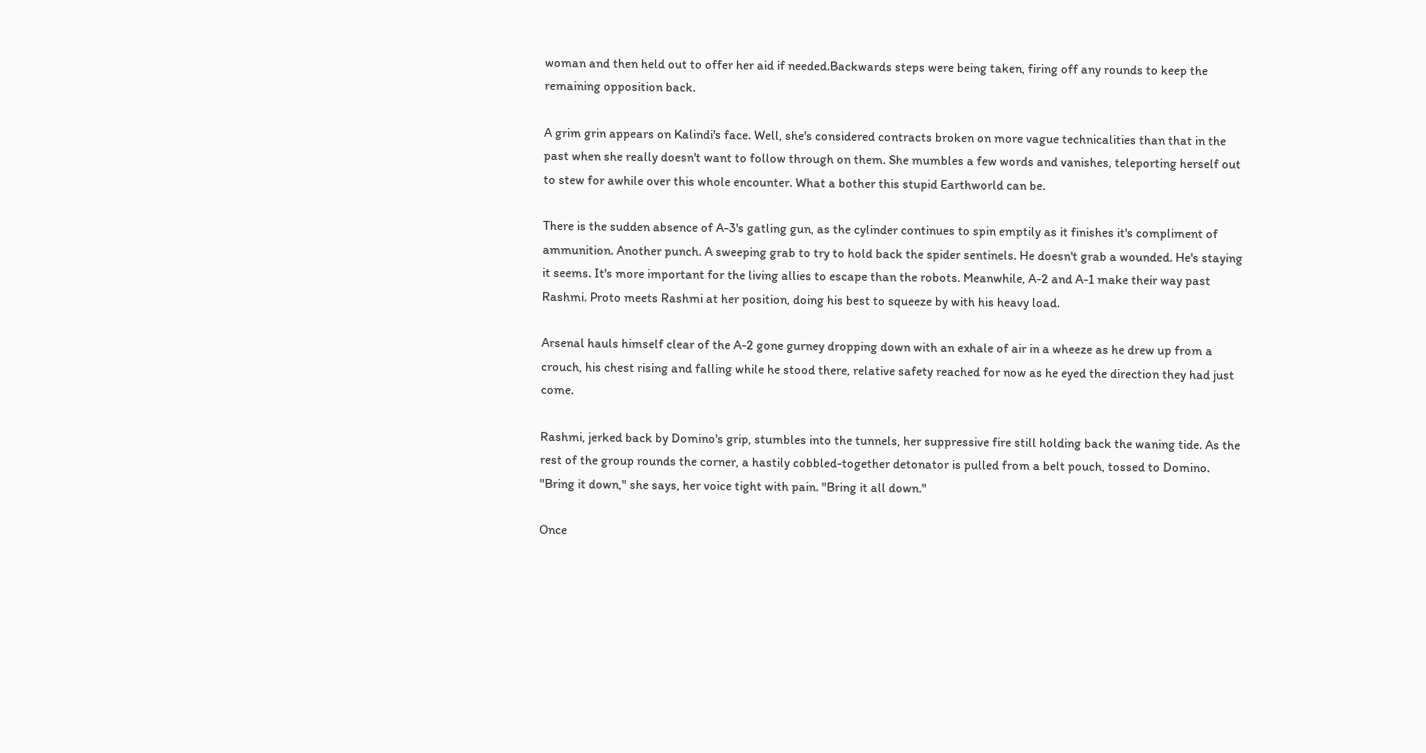woman and then held out to offer her aid if needed.Backwards steps were being taken, firing off any rounds to keep the remaining opposition back.

A grim grin appears on Kalindi's face. Well, she's considered contracts broken on more vague technicalities than that in the past when she really doesn't want to follow through on them. She mumbles a few words and vanishes, teleporting herself out to stew for awhile over this whole encounter. What a bother this stupid Earthworld can be.

There is the sudden absence of A-3's gatling gun, as the cylinder continues to spin emptily as it finishes it's compliment of ammunition. Another punch. A sweeping grab to try to hold back the spider sentinels. He doesn't grab a wounded. He's staying it seems. It's more important for the living allies to escape than the robots. Meanwhile, A-2 and A-1 make their way past Rashmi. Proto meets Rashmi at her position, doing his best to squeeze by with his heavy load.

Arsenal hauls himself clear of the A-2 gone gurney dropping down with an exhale of air in a wheeze as he drew up from a crouch, his chest rising and falling while he stood there, relative safety reached for now as he eyed the direction they had just come.

Rashmi, jerked back by Domino's grip, stumbles into the tunnels, her suppressive fire still holding back the waning tide. As the rest of the group rounds the corner, a hastily cobbled-together detonator is pulled from a belt pouch, tossed to Domino. "Bring it down," she says, her voice tight with pain. "Bring it all down."

Once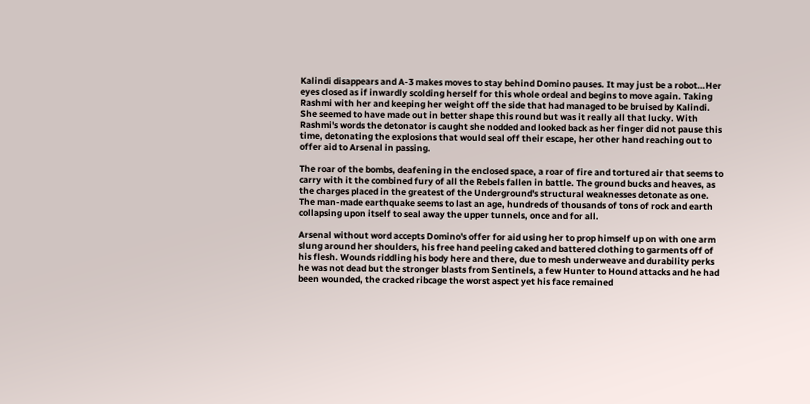Kalindi disappears and A-3 makes moves to stay behind Domino pauses. It may just be a robot…Her eyes closed as if inwardly scolding herself for this whole ordeal and begins to move again. Taking Rashmi with her and keeping her weight off the side that had managed to be bruised by Kalindi. She seemed to have made out in better shape this round but was it really all that lucky. With Rashmi's words the detonator is caught she nodded and looked back as her finger did not pause this time, detonating the explosions that would seal off their escape, her other hand reaching out to offer aid to Arsenal in passing.

The roar of the bombs, deafening in the enclosed space, a roar of fire and tortured air that seems to carry with it the combined fury of all the Rebels fallen in battle. The ground bucks and heaves, as the charges placed in the greatest of the Underground's structural weaknesses detonate as one. The man-made earthquake seems to last an age, hundreds of thousands of tons of rock and earth collapsing upon itself to seal away the upper tunnels, once and for all.

Arsenal without word accepts Domino's offer for aid using her to prop himself up on with one arm slung around her shoulders, his free hand peeling caked and battered clothing to garments off of his flesh. Wounds riddling his body here and there, due to mesh underweave and durability perks he was not dead but the stronger blasts from Sentinels, a few Hunter to Hound attacks and he had been wounded, the cracked ribcage the worst aspect yet his face remained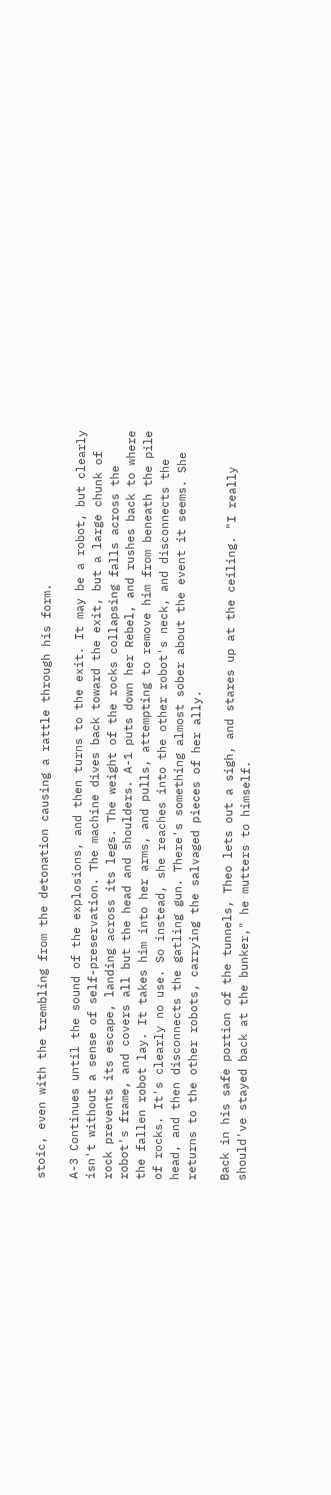stoic, even with the trembling from the detonation causing a rattle through his form.

A-3 Continues until the sound of the explosions, and then turns to the exit. It may be a robot, but clearly isn't without a sense of self-preservation. The machine dives back toward the exit, but a large chunk of rock prevents its escape, landing across its legs. The weight of the rocks collapsing falls across the robot's frame, and covers all but the head and shoulders. A-1 puts down her Rebel, and rushes back to where the fallen robot lay. It takes him into her arms, and pulls, attempting to remove him from beneath the pile of rocks. It's clearly no use. So instead, she reaches into the other robot's neck, and disconnects the head, and then disconnects the gatling gun. There's something almost sober about the event it seems. She returns to the other robots, carrying the salvaged pieces of her ally.

Back in his safe portion of the tunnels, Theo lets out a sigh, and stares up at the ceiling. "I really should've stayed back at the bunker," he mutters to himself.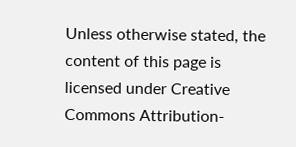Unless otherwise stated, the content of this page is licensed under Creative Commons Attribution-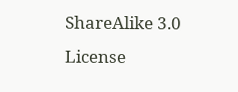ShareAlike 3.0 License